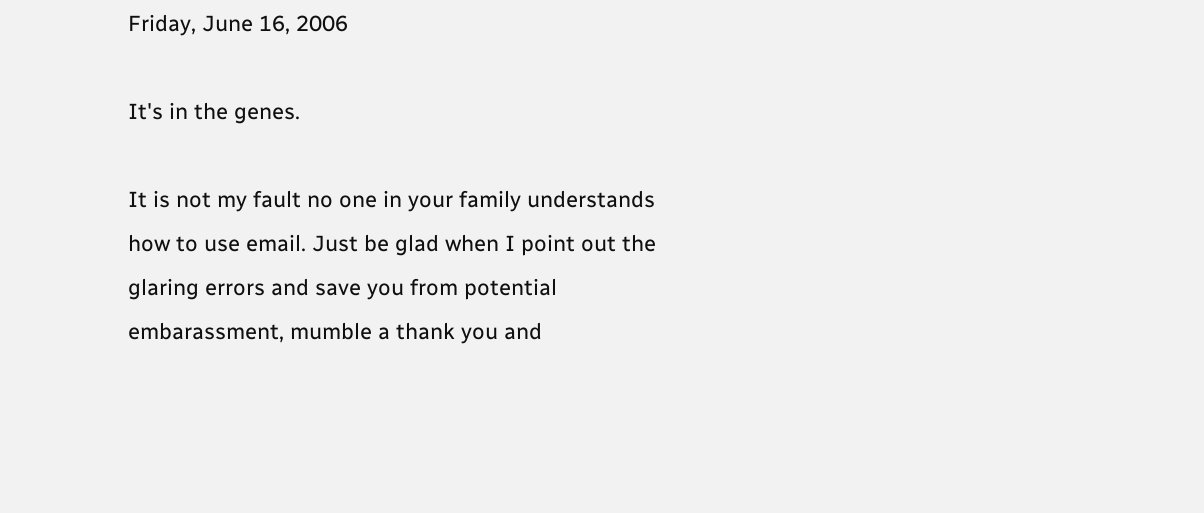Friday, June 16, 2006

It's in the genes.

It is not my fault no one in your family understands how to use email. Just be glad when I point out the glaring errors and save you from potential embarassment, mumble a thank you and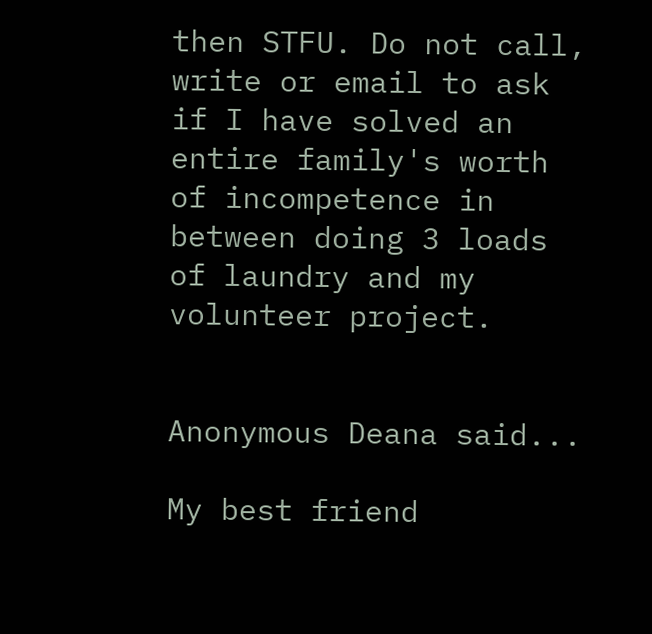then STFU. Do not call, write or email to ask if I have solved an entire family's worth of incompetence in between doing 3 loads of laundry and my volunteer project.


Anonymous Deana said...

My best friend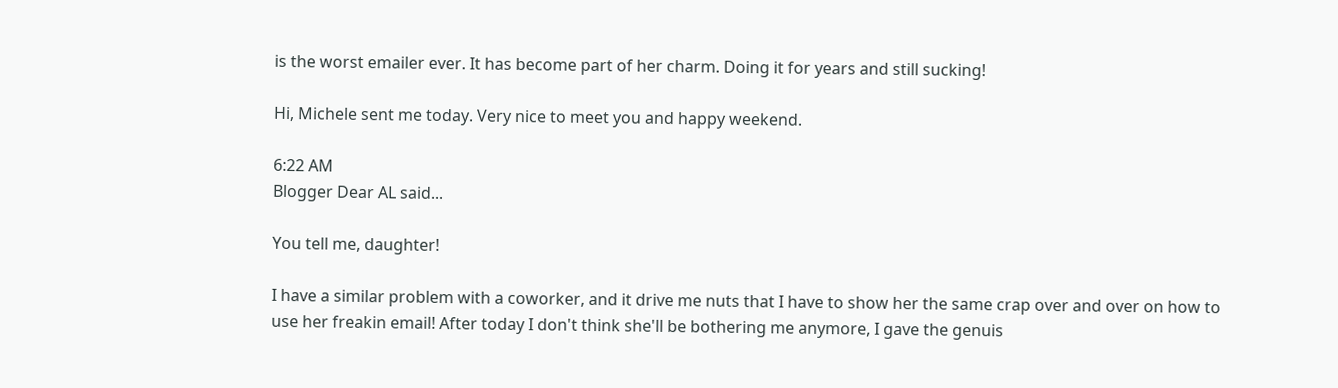is the worst emailer ever. It has become part of her charm. Doing it for years and still sucking!

Hi, Michele sent me today. Very nice to meet you and happy weekend.

6:22 AM
Blogger Dear AL said...

You tell me, daughter!

I have a similar problem with a coworker, and it drive me nuts that I have to show her the same crap over and over on how to use her freakin email! After today I don't think she'll be bothering me anymore, I gave the genuis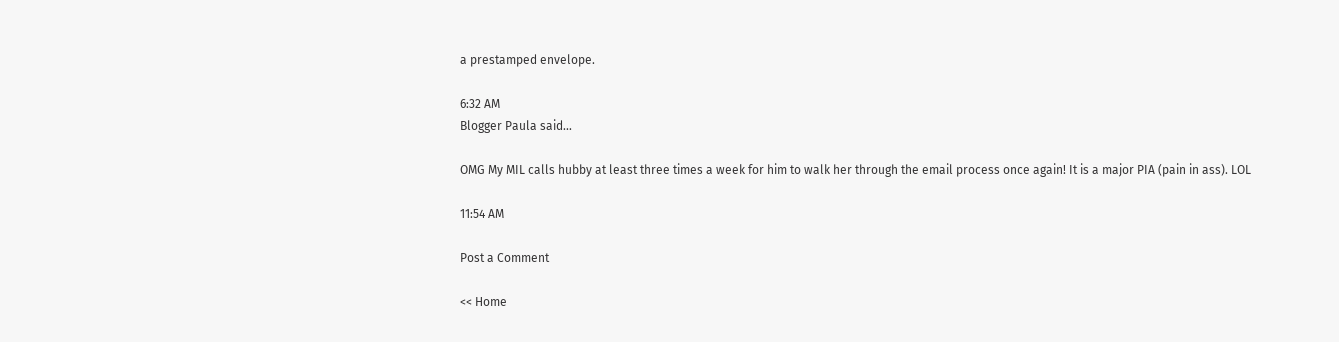a prestamped envelope.

6:32 AM
Blogger Paula said...

OMG My MIL calls hubby at least three times a week for him to walk her through the email process once again! It is a major PIA (pain in ass). LOL

11:54 AM

Post a Comment

<< Home